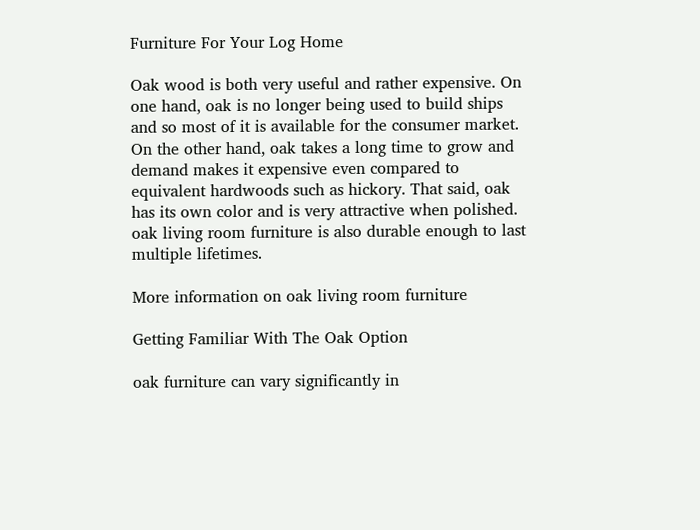Furniture For Your Log Home

Oak wood is both very useful and rather expensive. On one hand, oak is no longer being used to build ships and so most of it is available for the consumer market. On the other hand, oak takes a long time to grow and demand makes it expensive even compared to equivalent hardwoods such as hickory. That said, oak has its own color and is very attractive when polished. oak living room furniture is also durable enough to last multiple lifetimes.

More information on oak living room furniture

Getting Familiar With The Oak Option

oak furniture can vary significantly in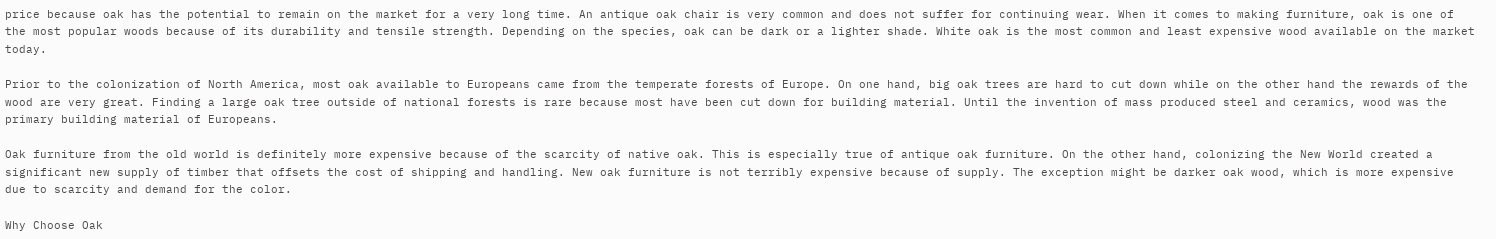price because oak has the potential to remain on the market for a very long time. An antique oak chair is very common and does not suffer for continuing wear. When it comes to making furniture, oak is one of the most popular woods because of its durability and tensile strength. Depending on the species, oak can be dark or a lighter shade. White oak is the most common and least expensive wood available on the market today.

Prior to the colonization of North America, most oak available to Europeans came from the temperate forests of Europe. On one hand, big oak trees are hard to cut down while on the other hand the rewards of the wood are very great. Finding a large oak tree outside of national forests is rare because most have been cut down for building material. Until the invention of mass produced steel and ceramics, wood was the primary building material of Europeans.

Oak furniture from the old world is definitely more expensive because of the scarcity of native oak. This is especially true of antique oak furniture. On the other hand, colonizing the New World created a significant new supply of timber that offsets the cost of shipping and handling. New oak furniture is not terribly expensive because of supply. The exception might be darker oak wood, which is more expensive due to scarcity and demand for the color.

Why Choose Oak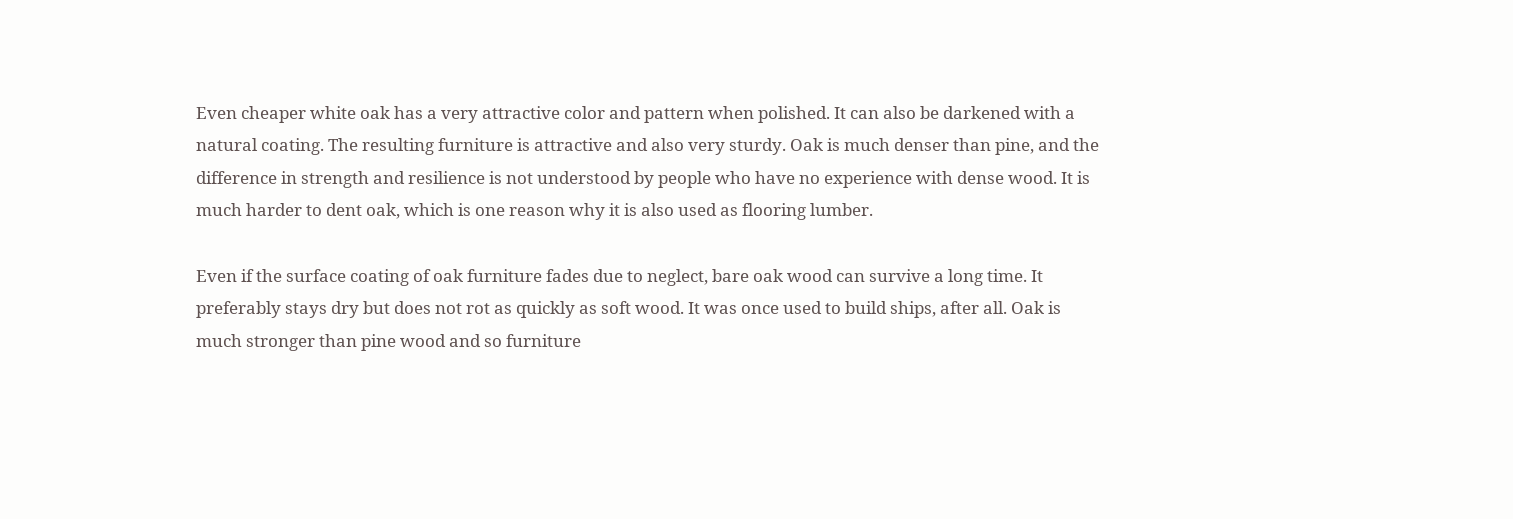Even cheaper white oak has a very attractive color and pattern when polished. It can also be darkened with a natural coating. The resulting furniture is attractive and also very sturdy. Oak is much denser than pine, and the difference in strength and resilience is not understood by people who have no experience with dense wood. It is much harder to dent oak, which is one reason why it is also used as flooring lumber.

Even if the surface coating of oak furniture fades due to neglect, bare oak wood can survive a long time. It preferably stays dry but does not rot as quickly as soft wood. It was once used to build ships, after all. Oak is much stronger than pine wood and so furniture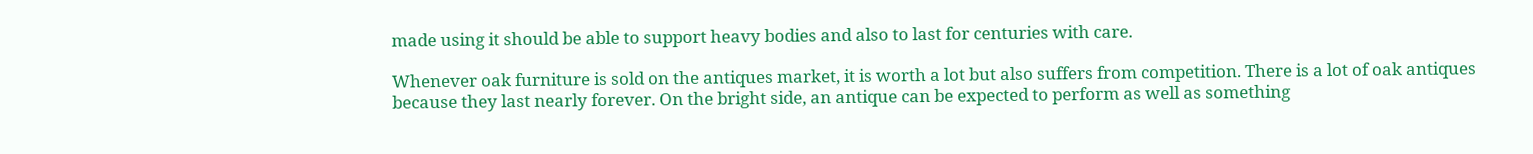made using it should be able to support heavy bodies and also to last for centuries with care.

Whenever oak furniture is sold on the antiques market, it is worth a lot but also suffers from competition. There is a lot of oak antiques because they last nearly forever. On the bright side, an antique can be expected to perform as well as something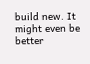build new. It might even be better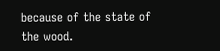because of the state of the wood.